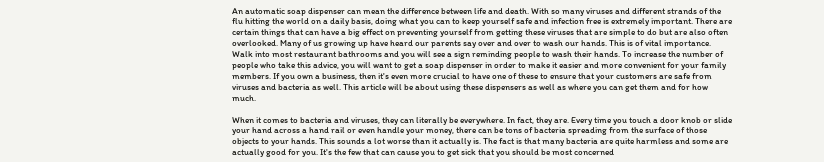An automatic soap dispenser can mean the difference between life and death. With so many viruses and different strands of the flu hitting the world on a daily basis, doing what you can to keep yourself safe and infection free is extremely important. There are certain things that can have a big effect on preventing yourself from getting these viruses that are simple to do but are also often overlooked. Many of us growing up have heard our parents say over and over to wash our hands. This is of vital importance. Walk into most restaurant bathrooms and you will see a sign reminding people to wash their hands. To increase the number of people who take this advice, you will want to get a soap dispenser in order to make it easier and more convenient for your family members. If you own a business, then it's even more crucial to have one of these to ensure that your customers are safe from viruses and bacteria as well. This article will be about using these dispensers as well as where you can get them and for how much.

When it comes to bacteria and viruses, they can literally be everywhere. In fact, they are. Every time you touch a door knob or slide your hand across a hand rail or even handle your money, there can be tons of bacteria spreading from the surface of those objects to your hands. This sounds a lot worse than it actually is. The fact is that many bacteria are quite harmless and some are actually good for you. It's the few that can cause you to get sick that you should be most concerned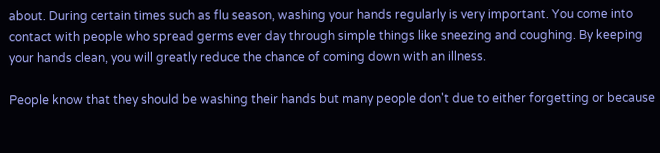about. During certain times such as flu season, washing your hands regularly is very important. You come into contact with people who spread germs ever day through simple things like sneezing and coughing. By keeping your hands clean, you will greatly reduce the chance of coming down with an illness.

People know that they should be washing their hands but many people don't due to either forgetting or because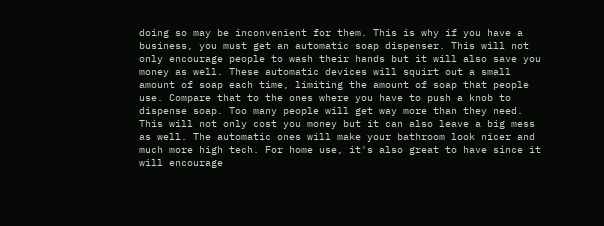doing so may be inconvenient for them. This is why if you have a business, you must get an automatic soap dispenser. This will not only encourage people to wash their hands but it will also save you money as well. These automatic devices will squirt out a small amount of soap each time, limiting the amount of soap that people use. Compare that to the ones where you have to push a knob to dispense soap. Too many people will get way more than they need. This will not only cost you money but it can also leave a big mess as well. The automatic ones will make your bathroom look nicer and much more high tech. For home use, it's also great to have since it will encourage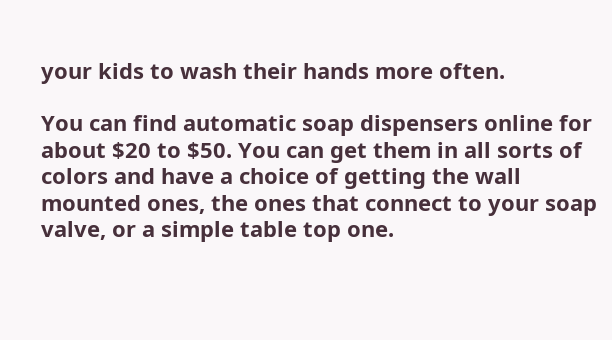your kids to wash their hands more often.

You can find automatic soap dispensers online for about $20 to $50. You can get them in all sorts of colors and have a choice of getting the wall mounted ones, the ones that connect to your soap valve, or a simple table top one.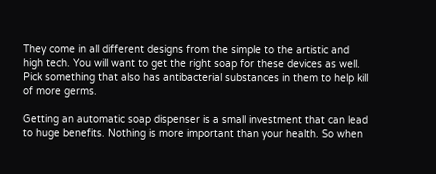They come in all different designs from the simple to the artistic and high tech. You will want to get the right soap for these devices as well. Pick something that also has antibacterial substances in them to help kill of more germs.

Getting an automatic soap dispenser is a small investment that can lead to huge benefits. Nothing is more important than your health. So when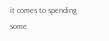it comes to spending some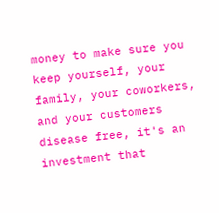money to make sure you keep yourself, your family, your coworkers, and your customers disease free, it's an investment that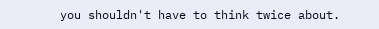you shouldn't have to think twice about.